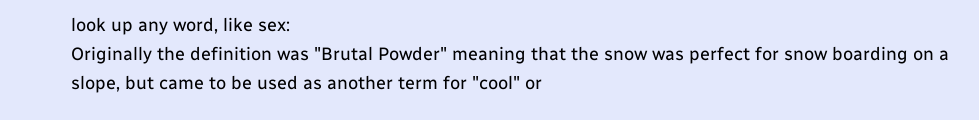look up any word, like sex:
Originally the definition was "Brutal Powder" meaning that the snow was perfect for snow boarding on a slope, but came to be used as another term for "cool" or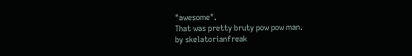"awesome".
That was pretty bruty pow pow man.
by skelatorianfreak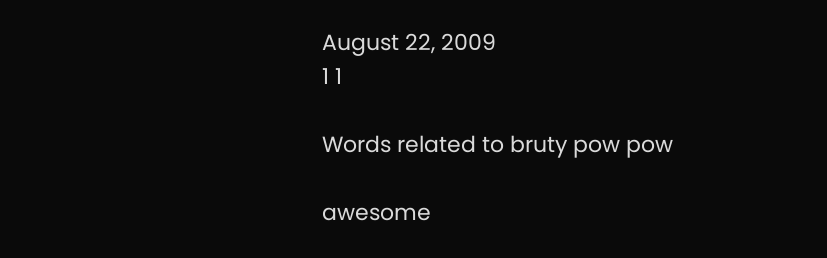August 22, 2009
1 1

Words related to bruty pow pow

awesome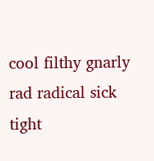cool filthy gnarly rad radical sick tight